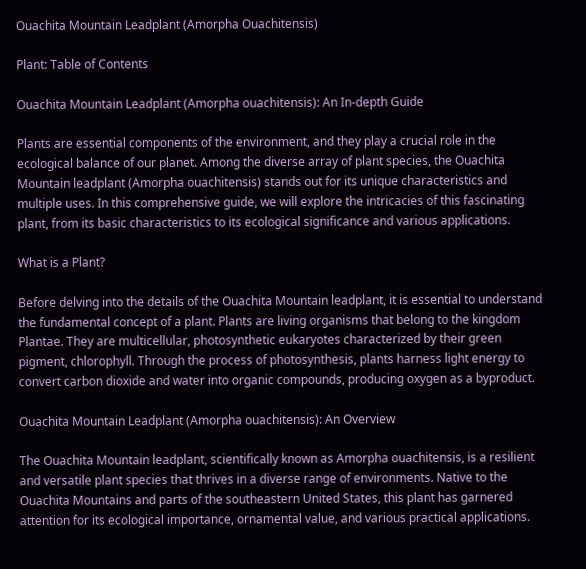Ouachita Mountain Leadplant (Amorpha Ouachitensis)

Plant: Table of Contents

Ouachita Mountain Leadplant (Amorpha ouachitensis): An In-depth Guide

Plants are essential components of the environment, and they play a crucial role in the ecological balance of our planet. Among the diverse array of plant species, the Ouachita Mountain leadplant (Amorpha ouachitensis) stands out for its unique characteristics and multiple uses. In this comprehensive guide, we will explore the intricacies of this fascinating plant, from its basic characteristics to its ecological significance and various applications.

What is a Plant?

Before delving into the details of the Ouachita Mountain leadplant, it is essential to understand the fundamental concept of a plant. Plants are living organisms that belong to the kingdom Plantae. They are multicellular, photosynthetic eukaryotes characterized by their green pigment, chlorophyll. Through the process of photosynthesis, plants harness light energy to convert carbon dioxide and water into organic compounds, producing oxygen as a byproduct.

Ouachita Mountain Leadplant (Amorpha ouachitensis): An Overview

The Ouachita Mountain leadplant, scientifically known as Amorpha ouachitensis, is a resilient and versatile plant species that thrives in a diverse range of environments. Native to the Ouachita Mountains and parts of the southeastern United States, this plant has garnered attention for its ecological importance, ornamental value, and various practical applications.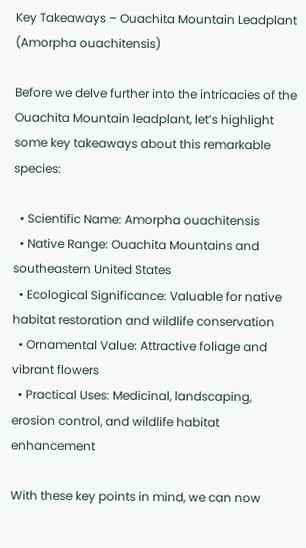Key Takeaways – Ouachita Mountain Leadplant (Amorpha ouachitensis)

Before we delve further into the intricacies of the Ouachita Mountain leadplant, let’s highlight some key takeaways about this remarkable species:

  • Scientific Name: Amorpha ouachitensis
  • Native Range: Ouachita Mountains and southeastern United States
  • Ecological Significance: Valuable for native habitat restoration and wildlife conservation
  • Ornamental Value: Attractive foliage and vibrant flowers
  • Practical Uses: Medicinal, landscaping, erosion control, and wildlife habitat enhancement

With these key points in mind, we can now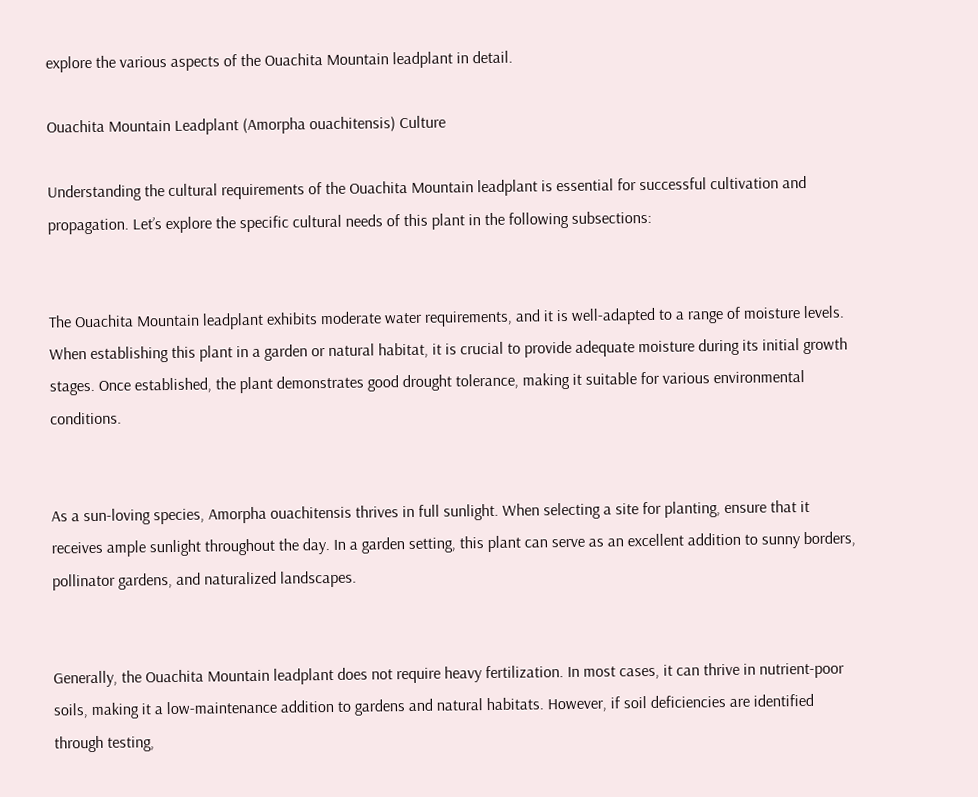explore the various aspects of the Ouachita Mountain leadplant in detail.

Ouachita Mountain Leadplant (Amorpha ouachitensis) Culture

Understanding the cultural requirements of the Ouachita Mountain leadplant is essential for successful cultivation and propagation. Let’s explore the specific cultural needs of this plant in the following subsections:


The Ouachita Mountain leadplant exhibits moderate water requirements, and it is well-adapted to a range of moisture levels. When establishing this plant in a garden or natural habitat, it is crucial to provide adequate moisture during its initial growth stages. Once established, the plant demonstrates good drought tolerance, making it suitable for various environmental conditions.


As a sun-loving species, Amorpha ouachitensis thrives in full sunlight. When selecting a site for planting, ensure that it receives ample sunlight throughout the day. In a garden setting, this plant can serve as an excellent addition to sunny borders, pollinator gardens, and naturalized landscapes.


Generally, the Ouachita Mountain leadplant does not require heavy fertilization. In most cases, it can thrive in nutrient-poor soils, making it a low-maintenance addition to gardens and natural habitats. However, if soil deficiencies are identified through testing,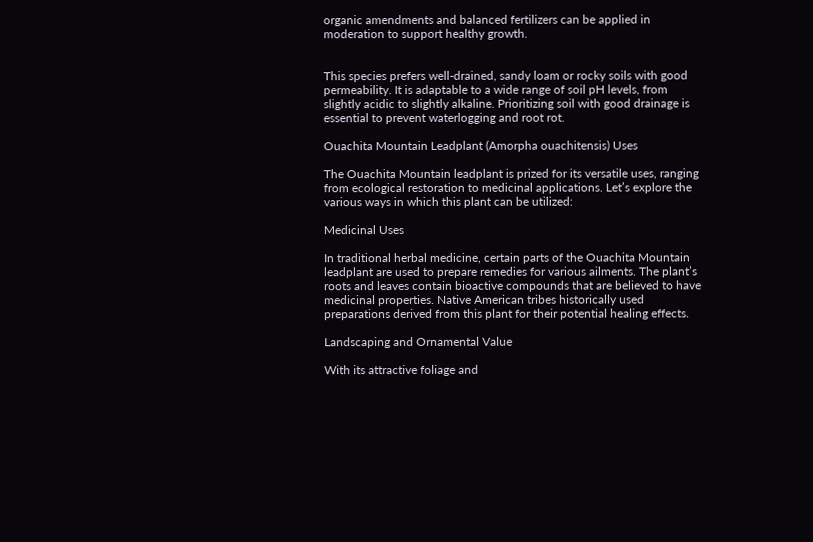organic amendments and balanced fertilizers can be applied in moderation to support healthy growth.


This species prefers well-drained, sandy loam or rocky soils with good permeability. It is adaptable to a wide range of soil pH levels, from slightly acidic to slightly alkaline. Prioritizing soil with good drainage is essential to prevent waterlogging and root rot.

Ouachita Mountain Leadplant (Amorpha ouachitensis) Uses

The Ouachita Mountain leadplant is prized for its versatile uses, ranging from ecological restoration to medicinal applications. Let’s explore the various ways in which this plant can be utilized:

Medicinal Uses

In traditional herbal medicine, certain parts of the Ouachita Mountain leadplant are used to prepare remedies for various ailments. The plant’s roots and leaves contain bioactive compounds that are believed to have medicinal properties. Native American tribes historically used preparations derived from this plant for their potential healing effects.

Landscaping and Ornamental Value

With its attractive foliage and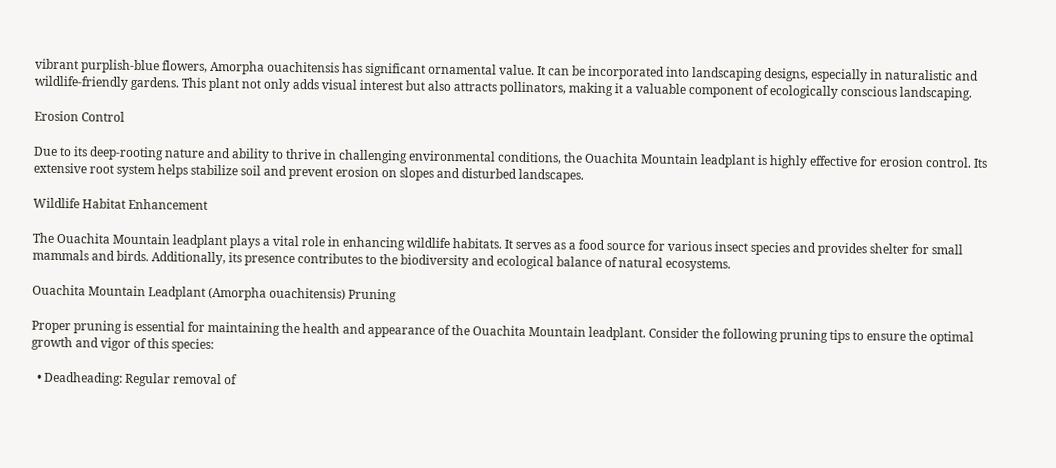vibrant purplish-blue flowers, Amorpha ouachitensis has significant ornamental value. It can be incorporated into landscaping designs, especially in naturalistic and wildlife-friendly gardens. This plant not only adds visual interest but also attracts pollinators, making it a valuable component of ecologically conscious landscaping.

Erosion Control

Due to its deep-rooting nature and ability to thrive in challenging environmental conditions, the Ouachita Mountain leadplant is highly effective for erosion control. Its extensive root system helps stabilize soil and prevent erosion on slopes and disturbed landscapes.

Wildlife Habitat Enhancement

The Ouachita Mountain leadplant plays a vital role in enhancing wildlife habitats. It serves as a food source for various insect species and provides shelter for small mammals and birds. Additionally, its presence contributes to the biodiversity and ecological balance of natural ecosystems.

Ouachita Mountain Leadplant (Amorpha ouachitensis) Pruning

Proper pruning is essential for maintaining the health and appearance of the Ouachita Mountain leadplant. Consider the following pruning tips to ensure the optimal growth and vigor of this species:

  • Deadheading: Regular removal of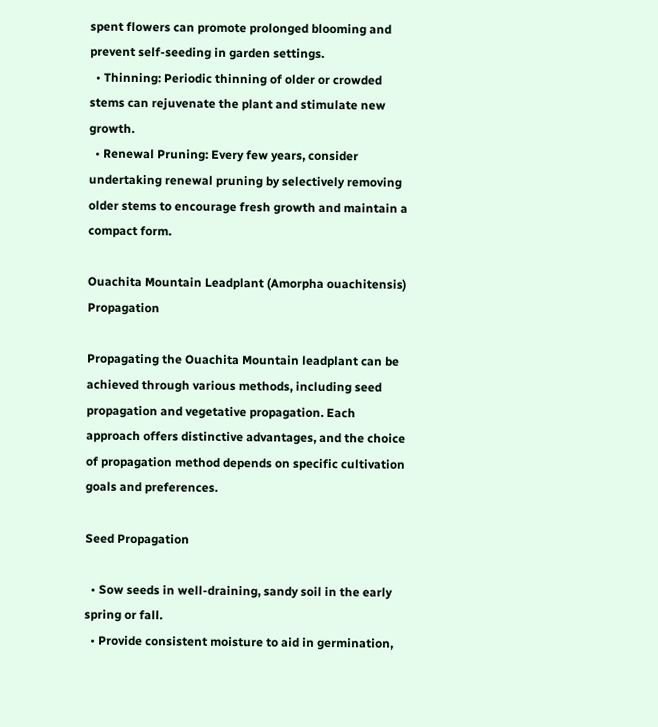spent flowers can promote prolonged blooming and prevent self-seeding in garden settings.
  • Thinning: Periodic thinning of older or crowded stems can rejuvenate the plant and stimulate new growth.
  • Renewal Pruning: Every few years, consider undertaking renewal pruning by selectively removing older stems to encourage fresh growth and maintain a compact form.

Ouachita Mountain Leadplant (Amorpha ouachitensis) Propagation

Propagating the Ouachita Mountain leadplant can be achieved through various methods, including seed propagation and vegetative propagation. Each approach offers distinctive advantages, and the choice of propagation method depends on specific cultivation goals and preferences.

Seed Propagation

  • Sow seeds in well-draining, sandy soil in the early spring or fall.
  • Provide consistent moisture to aid in germination,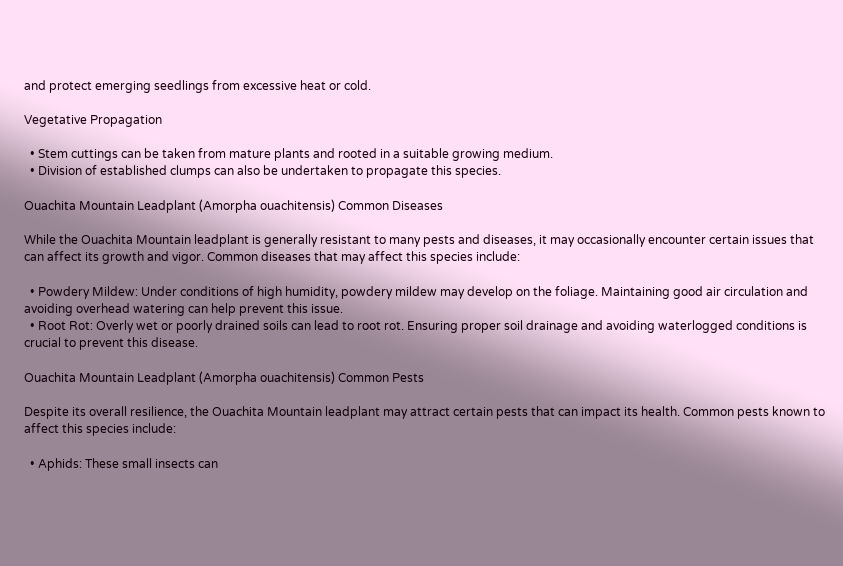and protect emerging seedlings from excessive heat or cold.

Vegetative Propagation

  • Stem cuttings can be taken from mature plants and rooted in a suitable growing medium.
  • Division of established clumps can also be undertaken to propagate this species.

Ouachita Mountain Leadplant (Amorpha ouachitensis) Common Diseases

While the Ouachita Mountain leadplant is generally resistant to many pests and diseases, it may occasionally encounter certain issues that can affect its growth and vigor. Common diseases that may affect this species include:

  • Powdery Mildew: Under conditions of high humidity, powdery mildew may develop on the foliage. Maintaining good air circulation and avoiding overhead watering can help prevent this issue.
  • Root Rot: Overly wet or poorly drained soils can lead to root rot. Ensuring proper soil drainage and avoiding waterlogged conditions is crucial to prevent this disease.

Ouachita Mountain Leadplant (Amorpha ouachitensis) Common Pests

Despite its overall resilience, the Ouachita Mountain leadplant may attract certain pests that can impact its health. Common pests known to affect this species include:

  • Aphids: These small insects can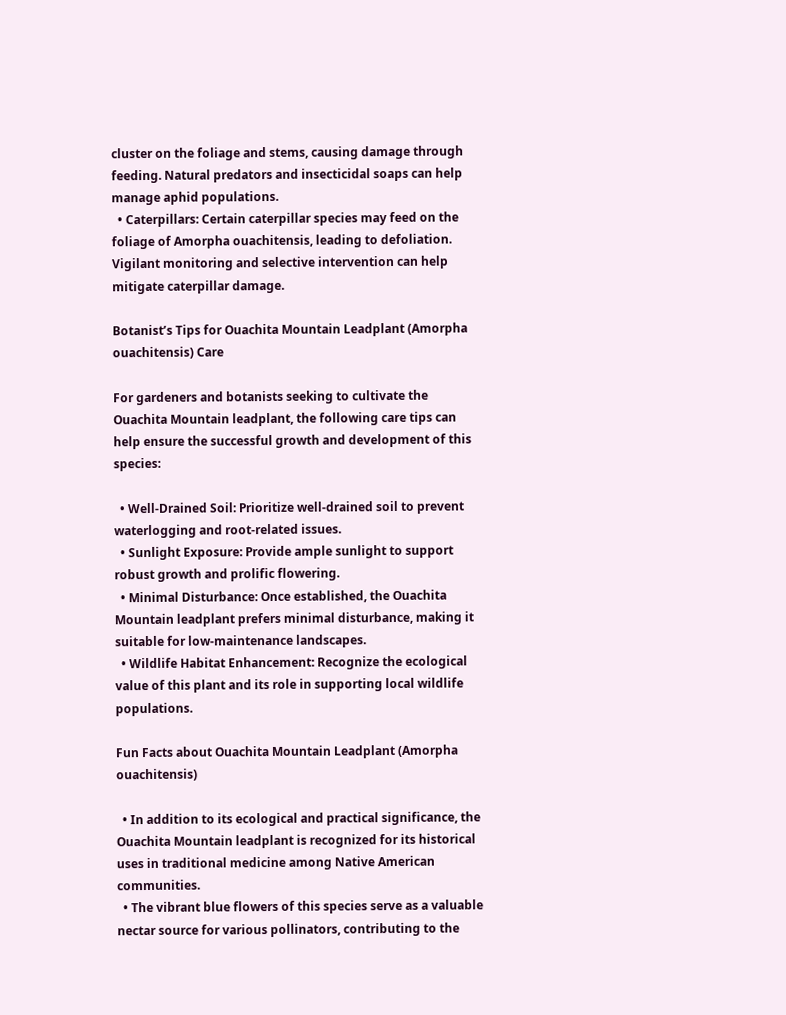cluster on the foliage and stems, causing damage through feeding. Natural predators and insecticidal soaps can help manage aphid populations.
  • Caterpillars: Certain caterpillar species may feed on the foliage of Amorpha ouachitensis, leading to defoliation. Vigilant monitoring and selective intervention can help mitigate caterpillar damage.

Botanist’s Tips for Ouachita Mountain Leadplant (Amorpha ouachitensis) Care

For gardeners and botanists seeking to cultivate the Ouachita Mountain leadplant, the following care tips can help ensure the successful growth and development of this species:

  • Well-Drained Soil: Prioritize well-drained soil to prevent waterlogging and root-related issues.
  • Sunlight Exposure: Provide ample sunlight to support robust growth and prolific flowering.
  • Minimal Disturbance: Once established, the Ouachita Mountain leadplant prefers minimal disturbance, making it suitable for low-maintenance landscapes.
  • Wildlife Habitat Enhancement: Recognize the ecological value of this plant and its role in supporting local wildlife populations.

Fun Facts about Ouachita Mountain Leadplant (Amorpha ouachitensis)

  • In addition to its ecological and practical significance, the Ouachita Mountain leadplant is recognized for its historical uses in traditional medicine among Native American communities.
  • The vibrant blue flowers of this species serve as a valuable nectar source for various pollinators, contributing to the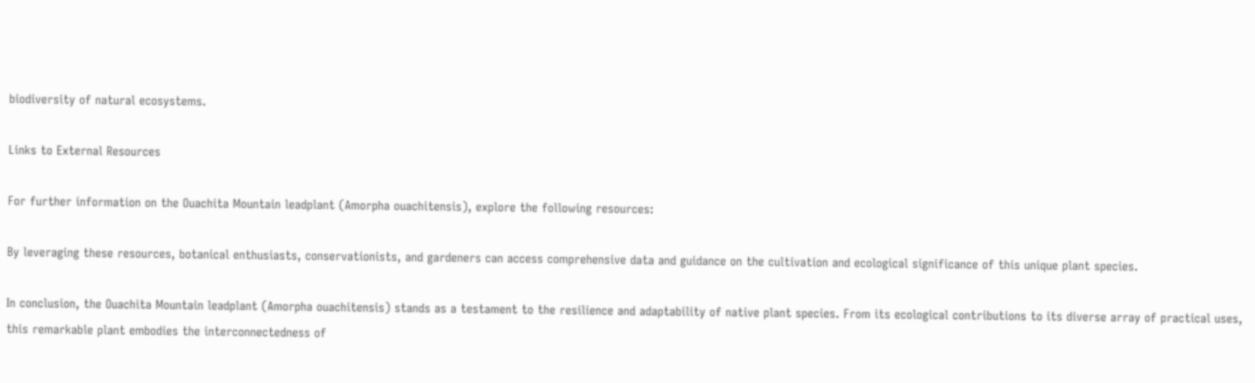biodiversity of natural ecosystems.

Links to External Resources

For further information on the Ouachita Mountain leadplant (Amorpha ouachitensis), explore the following resources:

By leveraging these resources, botanical enthusiasts, conservationists, and gardeners can access comprehensive data and guidance on the cultivation and ecological significance of this unique plant species.

In conclusion, the Ouachita Mountain leadplant (Amorpha ouachitensis) stands as a testament to the resilience and adaptability of native plant species. From its ecological contributions to its diverse array of practical uses, this remarkable plant embodies the interconnectedness of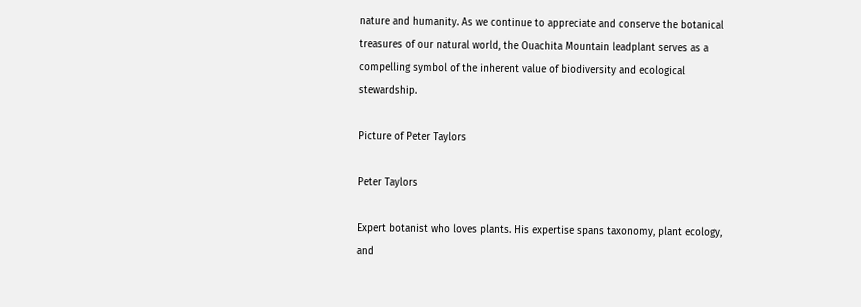nature and humanity. As we continue to appreciate and conserve the botanical treasures of our natural world, the Ouachita Mountain leadplant serves as a compelling symbol of the inherent value of biodiversity and ecological stewardship.

Picture of Peter Taylors

Peter Taylors

Expert botanist who loves plants. His expertise spans taxonomy, plant ecology, and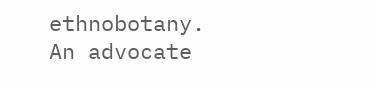ethnobotany. An advocate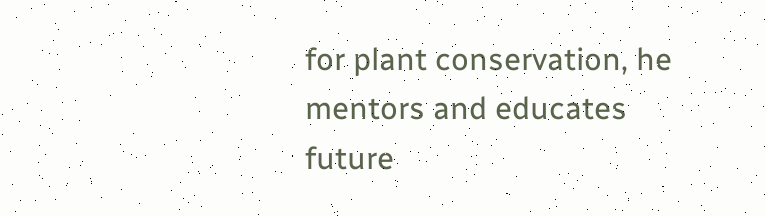for plant conservation, he mentors and educates future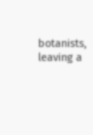botanists, leaving a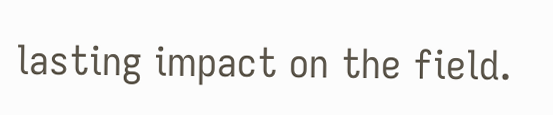lasting impact on the field.